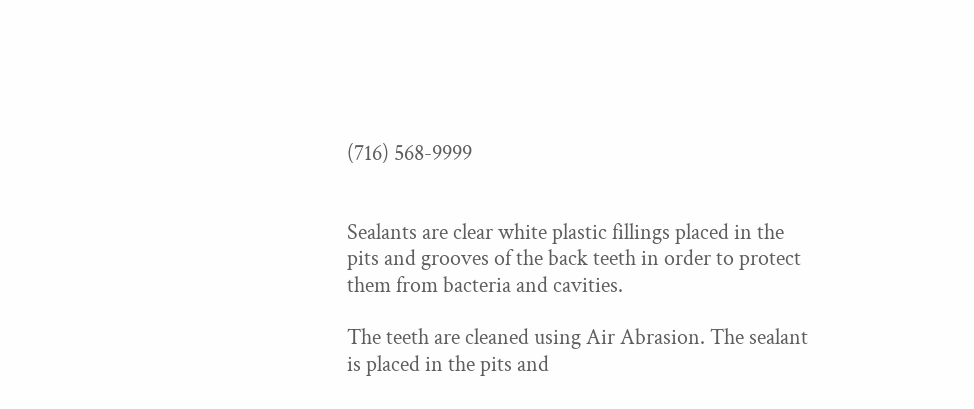(716) 568-9999


Sealants are clear white plastic fillings placed in the pits and grooves of the back teeth in order to protect them from bacteria and cavities.

The teeth are cleaned using Air Abrasion. The sealant is placed in the pits and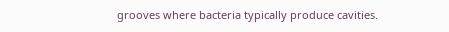grooves where bacteria typically produce cavities.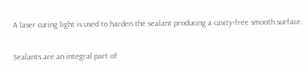A laser curing light is used to harden the sealant producing a cavity-free smooth surface.

Sealants are an integral part of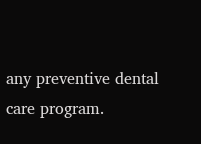any preventive dental care program.